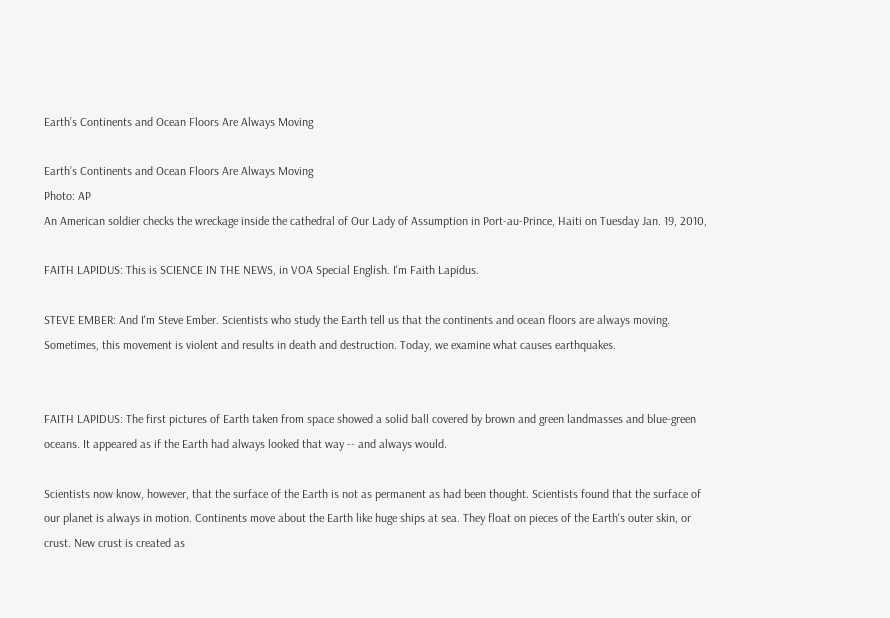Earth’s Continents and Ocean Floors Are Always Moving

Earth’s Continents and Ocean Floors Are Always Moving
Photo: AP
An American soldier checks the wreckage inside the cathedral of Our Lady of Assumption in Port-au-Prince, Haiti on Tuesday Jan. 19, 2010,

FAITH LAPIDUS: This is SCIENCE IN THE NEWS, in VOA Special English. I'm Faith Lapidus.

STEVE EMBER: And I'm Steve Ember. Scientists who study the Earth tell us that the continents and ocean floors are always moving. Sometimes, this movement is violent and results in death and destruction. Today, we examine what causes earthquakes.


FAITH LAPIDUS: The first pictures of Earth taken from space showed a solid ball covered by brown and green landmasses and blue-green oceans. It appeared as if the Earth had always looked that way -- and always would.

Scientists now know, however, that the surface of the Earth is not as permanent as had been thought. Scientists found that the surface of our planet is always in motion. Continents move about the Earth like huge ships at sea. They float on pieces of the Earth's outer skin, or crust. New crust is created as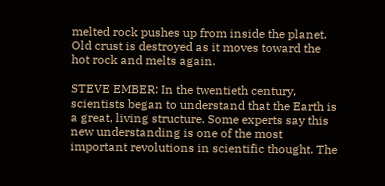melted rock pushes up from inside the planet. Old crust is destroyed as it moves toward the hot rock and melts again.

STEVE EMBER: In the twentieth century, scientists began to understand that the Earth is a great, living structure. Some experts say this new understanding is one of the most important revolutions in scientific thought. The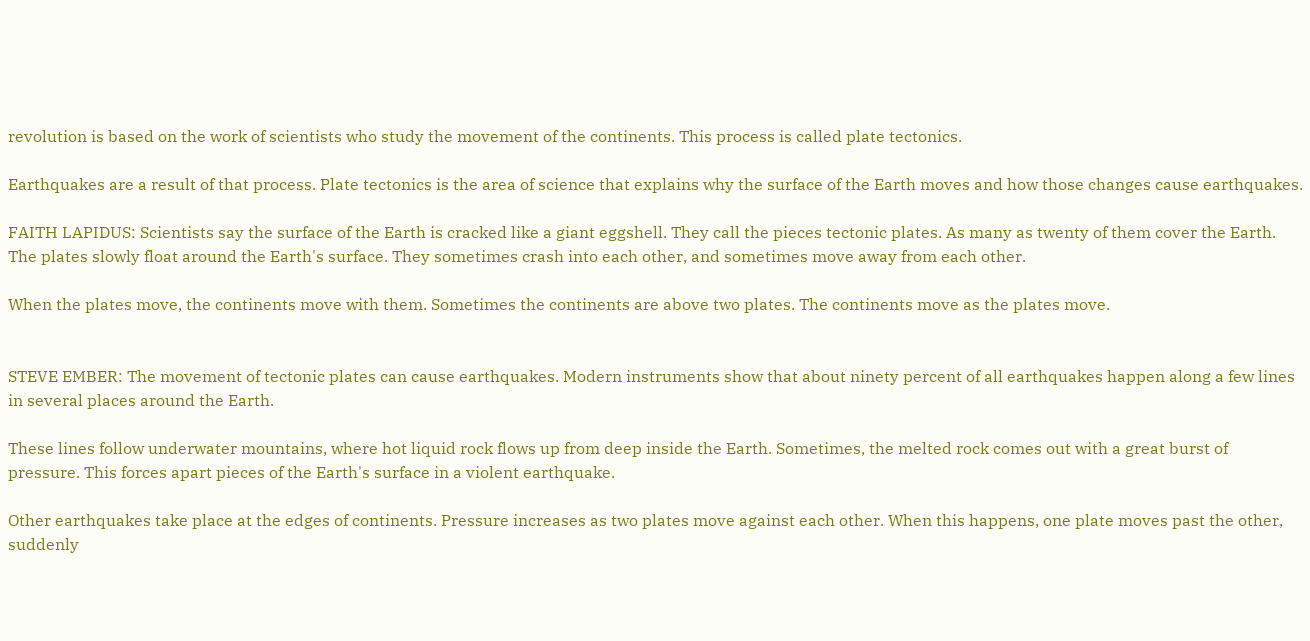revolution is based on the work of scientists who study the movement of the continents. This process is called plate tectonics.

Earthquakes are a result of that process. Plate tectonics is the area of science that explains why the surface of the Earth moves and how those changes cause earthquakes.

FAITH LAPIDUS: Scientists say the surface of the Earth is cracked like a giant eggshell. They call the pieces tectonic plates. As many as twenty of them cover the Earth. The plates slowly float around the Earth's surface. They sometimes crash into each other, and sometimes move away from each other.

When the plates move, the continents move with them. Sometimes the continents are above two plates. The continents move as the plates move.


STEVE EMBER: The movement of tectonic plates can cause earthquakes. Modern instruments show that about ninety percent of all earthquakes happen along a few lines in several places around the Earth.

These lines follow underwater mountains, where hot liquid rock flows up from deep inside the Earth. Sometimes, the melted rock comes out with a great burst of pressure. This forces apart pieces of the Earth's surface in a violent earthquake.

Other earthquakes take place at the edges of continents. Pressure increases as two plates move against each other. When this happens, one plate moves past the other, suddenly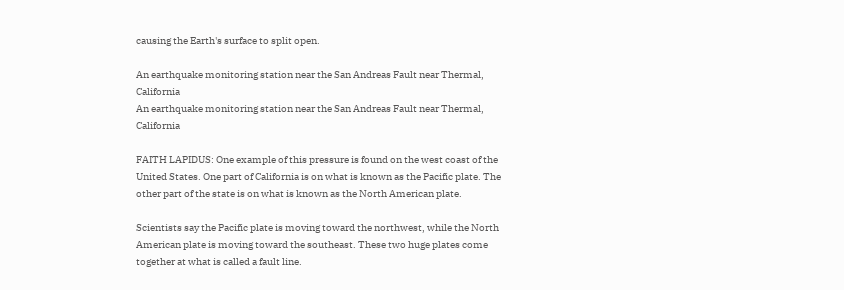causing the Earth's surface to split open.

An earthquake monitoring station near the San Andreas Fault near Thermal, California
An earthquake monitoring station near the San Andreas Fault near Thermal, California

FAITH LAPIDUS: One example of this pressure is found on the west coast of the United States. One part of California is on what is known as the Pacific plate. The other part of the state is on what is known as the North American plate.

Scientists say the Pacific plate is moving toward the northwest, while the North American plate is moving toward the southeast. These two huge plates come together at what is called a fault line.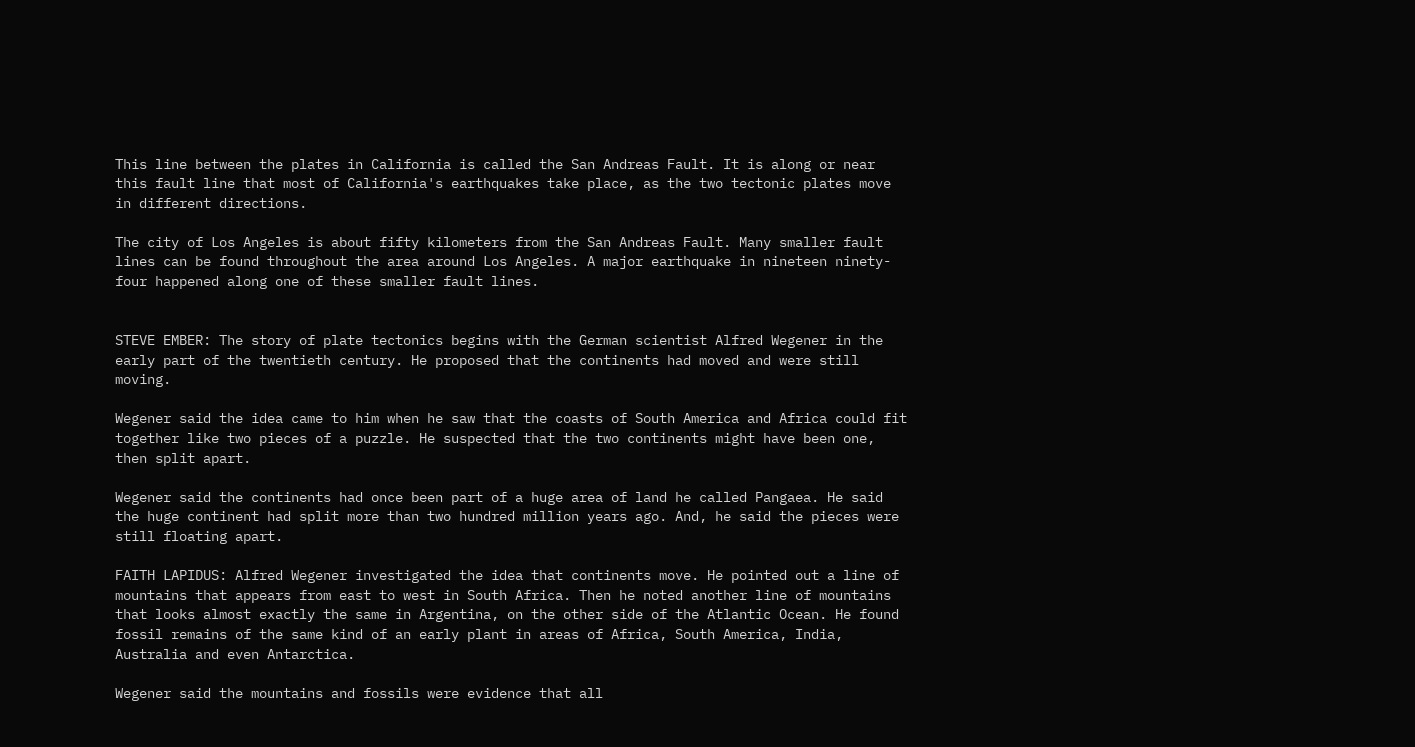This line between the plates in California is called the San Andreas Fault. It is along or near this fault line that most of California's earthquakes take place, as the two tectonic plates move in different directions.

The city of Los Angeles is about fifty kilometers from the San Andreas Fault. Many smaller fault lines can be found throughout the area around Los Angeles. A major earthquake in nineteen ninety-four happened along one of these smaller fault lines.


STEVE EMBER: The story of plate tectonics begins with the German scientist Alfred Wegener in the early part of the twentieth century. He proposed that the continents had moved and were still moving.

Wegener said the idea came to him when he saw that the coasts of South America and Africa could fit together like two pieces of a puzzle. He suspected that the two continents might have been one, then split apart.

Wegener said the continents had once been part of a huge area of land he called Pangaea. He said the huge continent had split more than two hundred million years ago. And, he said the pieces were still floating apart.

FAITH LAPIDUS: Alfred Wegener investigated the idea that continents move. He pointed out a line of mountains that appears from east to west in South Africa. Then he noted another line of mountains that looks almost exactly the same in Argentina, on the other side of the Atlantic Ocean. He found fossil remains of the same kind of an early plant in areas of Africa, South America, India, Australia and even Antarctica.

Wegener said the mountains and fossils were evidence that all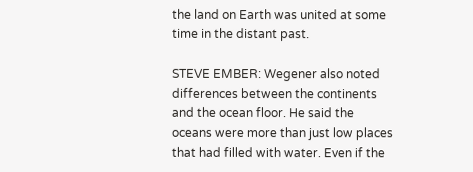the land on Earth was united at some time in the distant past.

STEVE EMBER: Wegener also noted differences between the continents and the ocean floor. He said the oceans were more than just low places that had filled with water. Even if the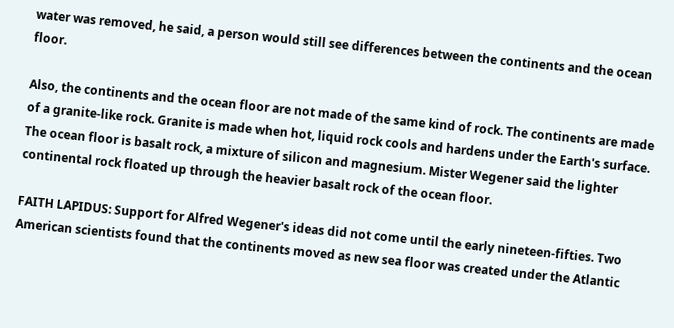water was removed, he said, a person would still see differences between the continents and the ocean floor.

Also, the continents and the ocean floor are not made of the same kind of rock. The continents are made of a granite-like rock. Granite is made when hot, liquid rock cools and hardens under the Earth's surface. The ocean floor is basalt rock, a mixture of silicon and magnesium. Mister Wegener said the lighter continental rock floated up through the heavier basalt rock of the ocean floor.

FAITH LAPIDUS: Support for Alfred Wegener's ideas did not come until the early nineteen-fifties. Two American scientists found that the continents moved as new sea floor was created under the Atlantic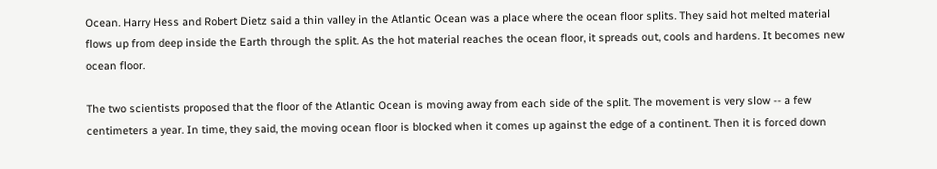Ocean. Harry Hess and Robert Dietz said a thin valley in the Atlantic Ocean was a place where the ocean floor splits. They said hot melted material flows up from deep inside the Earth through the split. As the hot material reaches the ocean floor, it spreads out, cools and hardens. It becomes new ocean floor.

The two scientists proposed that the floor of the Atlantic Ocean is moving away from each side of the split. The movement is very slow -- a few centimeters a year. In time, they said, the moving ocean floor is blocked when it comes up against the edge of a continent. Then it is forced down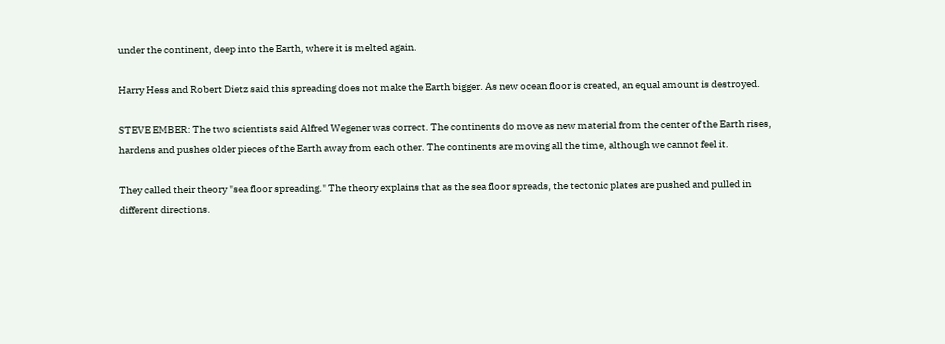under the continent, deep into the Earth, where it is melted again.

Harry Hess and Robert Dietz said this spreading does not make the Earth bigger. As new ocean floor is created, an equal amount is destroyed.

STEVE EMBER: The two scientists said Alfred Wegener was correct. The continents do move as new material from the center of the Earth rises, hardens and pushes older pieces of the Earth away from each other. The continents are moving all the time, although we cannot feel it.

They called their theory "sea floor spreading." The theory explains that as the sea floor spreads, the tectonic plates are pushed and pulled in different directions.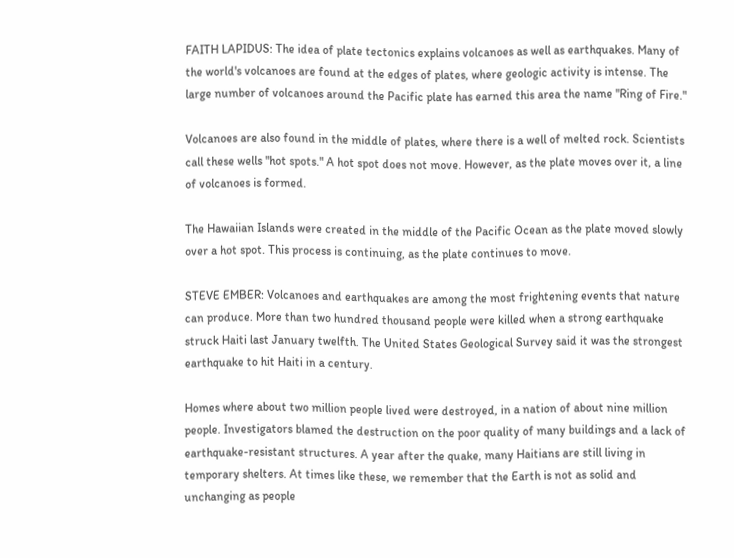FAITH LAPIDUS: The idea of plate tectonics explains volcanoes as well as earthquakes. Many of the world's volcanoes are found at the edges of plates, where geologic activity is intense. The large number of volcanoes around the Pacific plate has earned this area the name "Ring of Fire."

Volcanoes are also found in the middle of plates, where there is a well of melted rock. Scientists call these wells "hot spots." A hot spot does not move. However, as the plate moves over it, a line of volcanoes is formed.

The Hawaiian Islands were created in the middle of the Pacific Ocean as the plate moved slowly over a hot spot. This process is continuing, as the plate continues to move.

STEVE EMBER: Volcanoes and earthquakes are among the most frightening events that nature can produce. More than two hundred thousand people were killed when a strong earthquake struck Haiti last January twelfth. The United States Geological Survey said it was the strongest earthquake to hit Haiti in a century.

Homes where about two million people lived were destroyed, in a nation of about nine million people. Investigators blamed the destruction on the poor quality of many buildings and a lack of earthquake-resistant structures. A year after the quake, many Haitians are still living in temporary shelters. At times like these, we remember that the Earth is not as solid and unchanging as people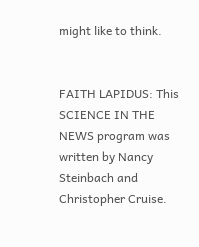might like to think.


FAITH LAPIDUS: This SCIENCE IN THE NEWS program was written by Nancy Steinbach and Christopher Cruise.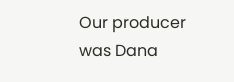Our producer was Dana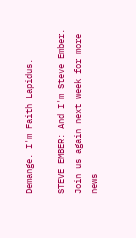Demange. I'm Faith Lapidus.

STEVE EMBER: And I'm Steve Ember. Join us again next week for more news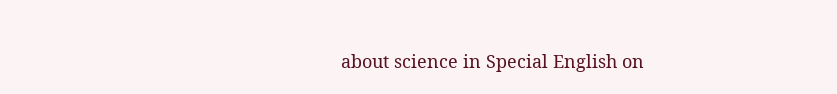about science in Special English on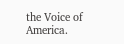the Voice of America.